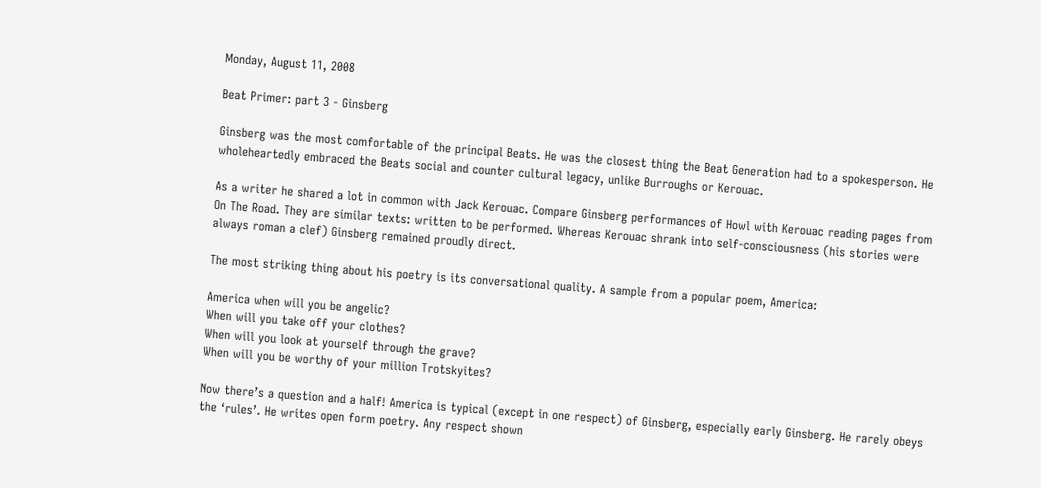Monday, August 11, 2008

Beat Primer: part 3 - Ginsberg

Ginsberg was the most comfortable of the principal Beats. He was the closest thing the Beat Generation had to a spokesperson. He wholeheartedly embraced the Beats social and counter cultural legacy, unlike Burroughs or Kerouac.

As a writer he shared a lot in common with Jack Kerouac. Compare Ginsberg performances of Howl with Kerouac reading pages from On The Road. They are similar texts: written to be performed. Whereas Kerouac shrank into self-consciousness (his stories were always roman a clef) Ginsberg remained proudly direct.

The most striking thing about his poetry is its conversational quality. A sample from a popular poem, America:

America when will you be angelic?
When will you take off your clothes?
When will you look at yourself through the grave?
When will you be worthy of your million Trotskyites?

Now there’s a question and a half! America is typical (except in one respect) of Ginsberg, especially early Ginsberg. He rarely obeys the ‘rules’. He writes open form poetry. Any respect shown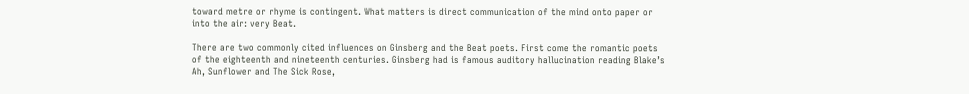toward metre or rhyme is contingent. What matters is direct communication of the mind onto paper or into the air: very Beat.

There are two commonly cited influences on Ginsberg and the Beat poets. First come the romantic poets of the eighteenth and nineteenth centuries. Ginsberg had is famous auditory hallucination reading Blake’s Ah, Sunflower and The Sick Rose,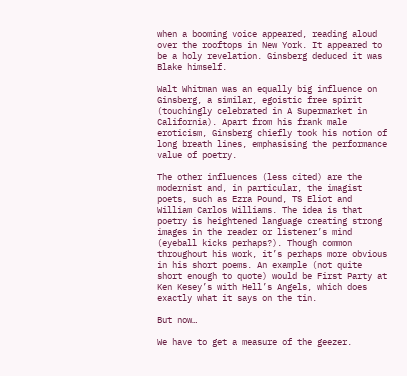when a booming voice appeared, reading aloud over the rooftops in New York. It appeared to be a holy revelation. Ginsberg deduced it was Blake himself.

Walt Whitman was an equally big influence on Ginsberg, a similar, egoistic free spirit (touchingly celebrated in A Supermarket in California). Apart from his frank male eroticism, Ginsberg chiefly took his notion of long breath lines, emphasising the performance value of poetry.

The other influences (less cited) are the modernist and, in particular, the imagist poets, such as Ezra Pound, TS Eliot and William Carlos Williams. The idea is that poetry is heightened language creating strong images in the reader or listener’s mind (eyeball kicks perhaps?). Though common throughout his work, it’s perhaps more obvious in his short poems. An example (not quite short enough to quote) would be First Party at Ken Kesey’s with Hell’s Angels, which does exactly what it says on the tin.

But now…

We have to get a measure of the geezer.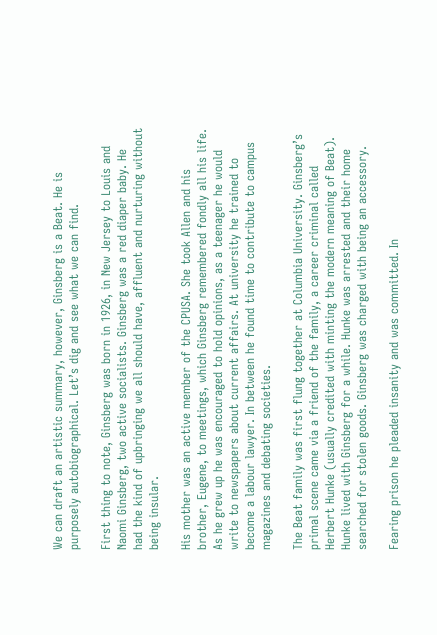We can draft an artistic summary, however, Ginsberg is a Beat. He is purposely autobiographical. Let’s dig and see what we can find.

First thing to note, Ginsberg was born in 1926, in New Jersey to Louis and Naomi Ginsberg, two active socialists. Ginsberg was a red diaper baby. He had the kind of upbringing we all should have, affluent and nurturing without being insular.

His mother was an active member of the CPUSA. She took Allen and his brother, Eugene, to meetings, which Ginsberg remembered fondly all his life. As he grew up he was encouraged to hold opinions, as a teenager he would write to newspapers about current affairs. At university he trained to become a labour lawyer. In between he found time to contribute to campus magazines and debating societies.

The Beat family was first flung together at Columbia University. Ginsberg’s primal scene came via a friend of the family, a career criminal called Herbert Hunke (usually credited with minting the modern meaning of Beat). Hunke lived with Ginsberg for a while. Hunke was arrested and their home searched for stolen goods. Ginsberg was charged with being an accessory.

Fearing prison he pleaded insanity and was committed. In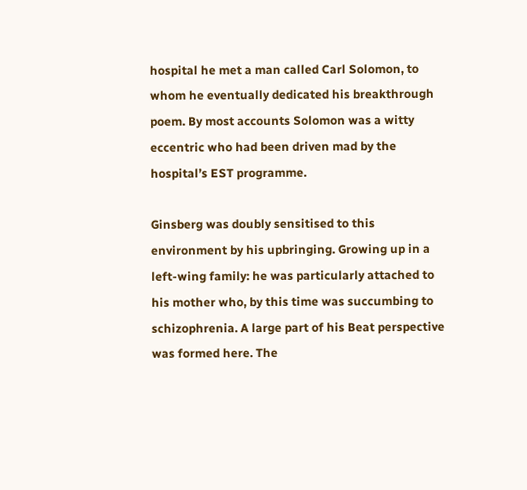hospital he met a man called Carl Solomon, to whom he eventually dedicated his breakthrough poem. By most accounts Solomon was a witty eccentric who had been driven mad by the hospital’s EST programme.

Ginsberg was doubly sensitised to this environment by his upbringing. Growing up in a left-wing family: he was particularly attached to his mother who, by this time was succumbing to schizophrenia. A large part of his Beat perspective was formed here. The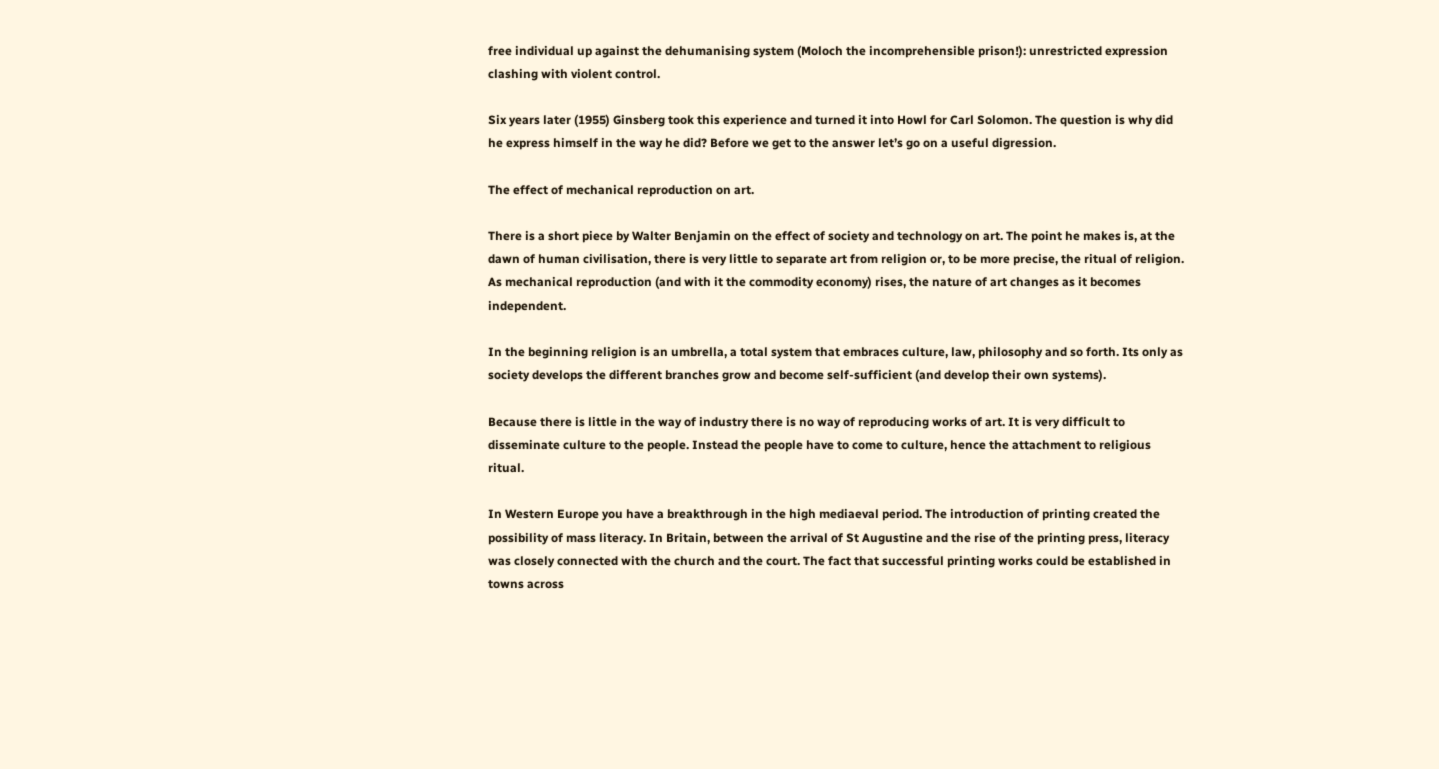free individual up against the dehumanising system (Moloch the incomprehensible prison!): unrestricted expression clashing with violent control.

Six years later (1955) Ginsberg took this experience and turned it into Howl for Carl Solomon. The question is why did he express himself in the way he did? Before we get to the answer let’s go on a useful digression.

The effect of mechanical reproduction on art.

There is a short piece by Walter Benjamin on the effect of society and technology on art. The point he makes is, at the dawn of human civilisation, there is very little to separate art from religion or, to be more precise, the ritual of religion. As mechanical reproduction (and with it the commodity economy) rises, the nature of art changes as it becomes independent.

In the beginning religion is an umbrella, a total system that embraces culture, law, philosophy and so forth. Its only as society develops the different branches grow and become self-sufficient (and develop their own systems).

Because there is little in the way of industry there is no way of reproducing works of art. It is very difficult to disseminate culture to the people. Instead the people have to come to culture, hence the attachment to religious ritual.

In Western Europe you have a breakthrough in the high mediaeval period. The introduction of printing created the possibility of mass literacy. In Britain, between the arrival of St Augustine and the rise of the printing press, literacy was closely connected with the church and the court. The fact that successful printing works could be established in towns across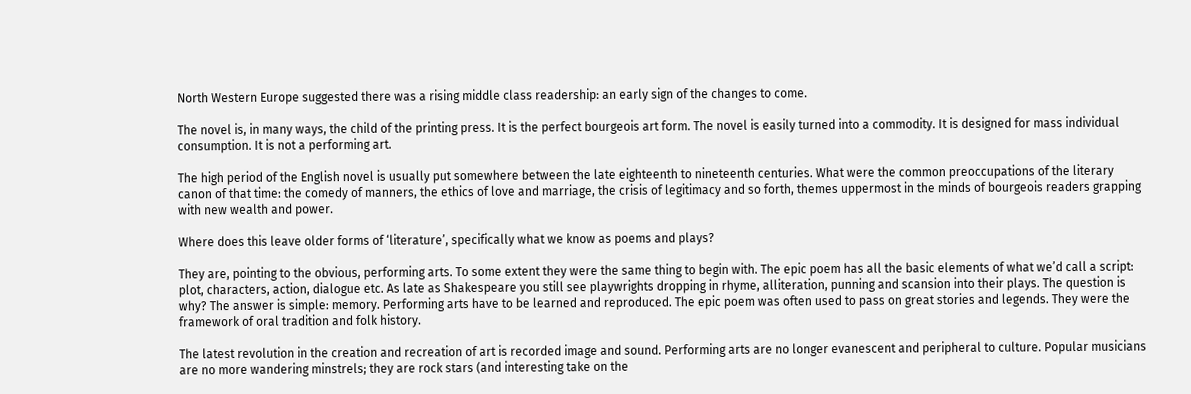North Western Europe suggested there was a rising middle class readership: an early sign of the changes to come.

The novel is, in many ways, the child of the printing press. It is the perfect bourgeois art form. The novel is easily turned into a commodity. It is designed for mass individual consumption. It is not a performing art.

The high period of the English novel is usually put somewhere between the late eighteenth to nineteenth centuries. What were the common preoccupations of the literary canon of that time: the comedy of manners, the ethics of love and marriage, the crisis of legitimacy and so forth, themes uppermost in the minds of bourgeois readers grapping with new wealth and power.

Where does this leave older forms of ‘literature’, specifically what we know as poems and plays?

They are, pointing to the obvious, performing arts. To some extent they were the same thing to begin with. The epic poem has all the basic elements of what we’d call a script: plot, characters, action, dialogue etc. As late as Shakespeare you still see playwrights dropping in rhyme, alliteration, punning and scansion into their plays. The question is why? The answer is simple: memory. Performing arts have to be learned and reproduced. The epic poem was often used to pass on great stories and legends. They were the framework of oral tradition and folk history.

The latest revolution in the creation and recreation of art is recorded image and sound. Performing arts are no longer evanescent and peripheral to culture. Popular musicians are no more wandering minstrels; they are rock stars (and interesting take on the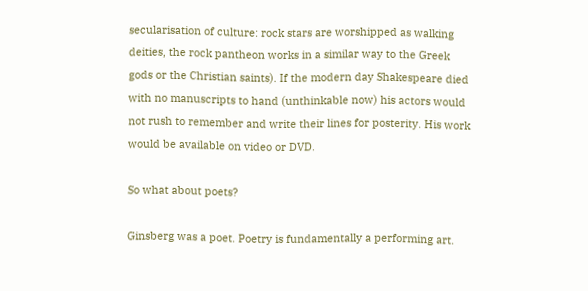secularisation of culture: rock stars are worshipped as walking deities, the rock pantheon works in a similar way to the Greek gods or the Christian saints). If the modern day Shakespeare died with no manuscripts to hand (unthinkable now) his actors would not rush to remember and write their lines for posterity. His work would be available on video or DVD.

So what about poets?

Ginsberg was a poet. Poetry is fundamentally a performing art.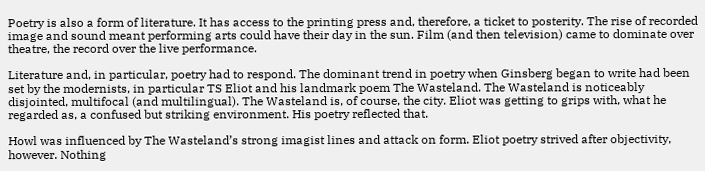Poetry is also a form of literature. It has access to the printing press and, therefore, a ticket to posterity. The rise of recorded image and sound meant performing arts could have their day in the sun. Film (and then television) came to dominate over theatre, the record over the live performance.

Literature and, in particular, poetry had to respond. The dominant trend in poetry when Ginsberg began to write had been set by the modernists, in particular TS Eliot and his landmark poem The Wasteland. The Wasteland is noticeably disjointed, multifocal (and multilingual). The Wasteland is, of course, the city. Eliot was getting to grips with, what he regarded as, a confused but striking environment. His poetry reflected that.

Howl was influenced by The Wasteland’s strong imagist lines and attack on form. Eliot poetry strived after objectivity, however. Nothing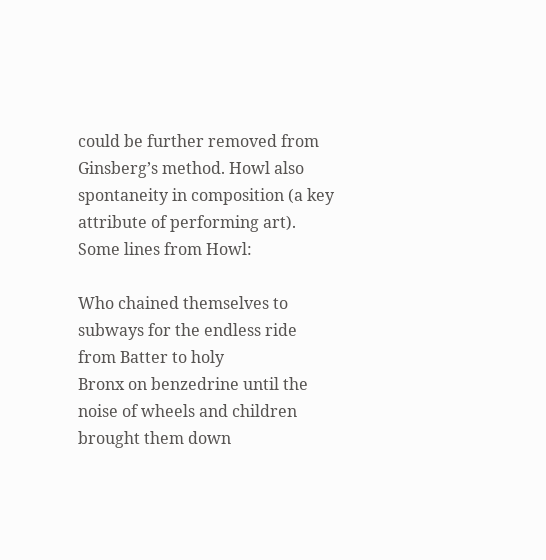could be further removed from Ginsberg’s method. Howl also spontaneity in composition (a key attribute of performing art). Some lines from Howl:

Who chained themselves to subways for the endless ride from Batter to holy
Bronx on benzedrine until the noise of wheels and children brought them down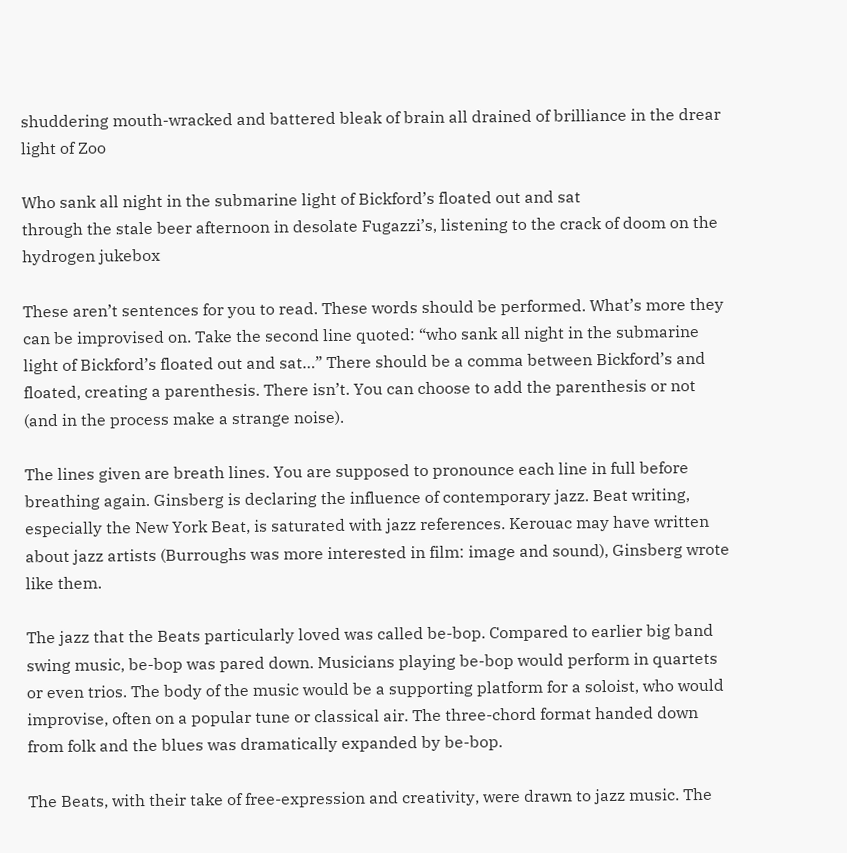shuddering mouth-wracked and battered bleak of brain all drained of brilliance in the drear light of Zoo

Who sank all night in the submarine light of Bickford’s floated out and sat
through the stale beer afternoon in desolate Fugazzi’s, listening to the crack of doom on the hydrogen jukebox

These aren’t sentences for you to read. These words should be performed. What’s more they can be improvised on. Take the second line quoted: “who sank all night in the submarine light of Bickford’s floated out and sat…” There should be a comma between Bickford’s and floated, creating a parenthesis. There isn’t. You can choose to add the parenthesis or not (and in the process make a strange noise).

The lines given are breath lines. You are supposed to pronounce each line in full before breathing again. Ginsberg is declaring the influence of contemporary jazz. Beat writing, especially the New York Beat, is saturated with jazz references. Kerouac may have written about jazz artists (Burroughs was more interested in film: image and sound), Ginsberg wrote like them.

The jazz that the Beats particularly loved was called be-bop. Compared to earlier big band swing music, be-bop was pared down. Musicians playing be-bop would perform in quartets or even trios. The body of the music would be a supporting platform for a soloist, who would improvise, often on a popular tune or classical air. The three-chord format handed down from folk and the blues was dramatically expanded by be-bop.

The Beats, with their take of free-expression and creativity, were drawn to jazz music. The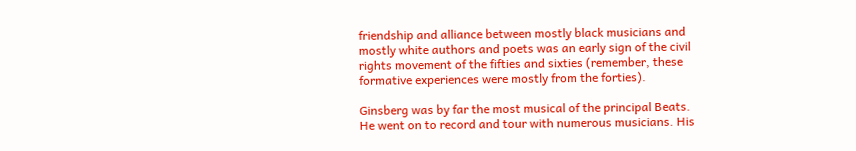friendship and alliance between mostly black musicians and mostly white authors and poets was an early sign of the civil rights movement of the fifties and sixties (remember, these formative experiences were mostly from the forties).

Ginsberg was by far the most musical of the principal Beats. He went on to record and tour with numerous musicians. His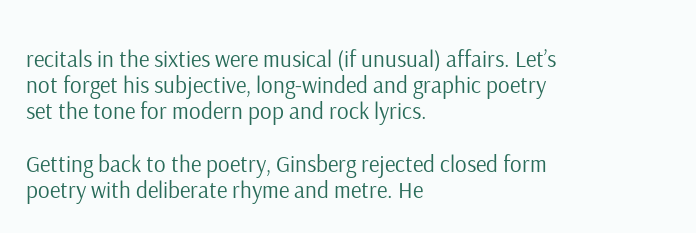recitals in the sixties were musical (if unusual) affairs. Let’s not forget his subjective, long-winded and graphic poetry set the tone for modern pop and rock lyrics.

Getting back to the poetry, Ginsberg rejected closed form poetry with deliberate rhyme and metre. He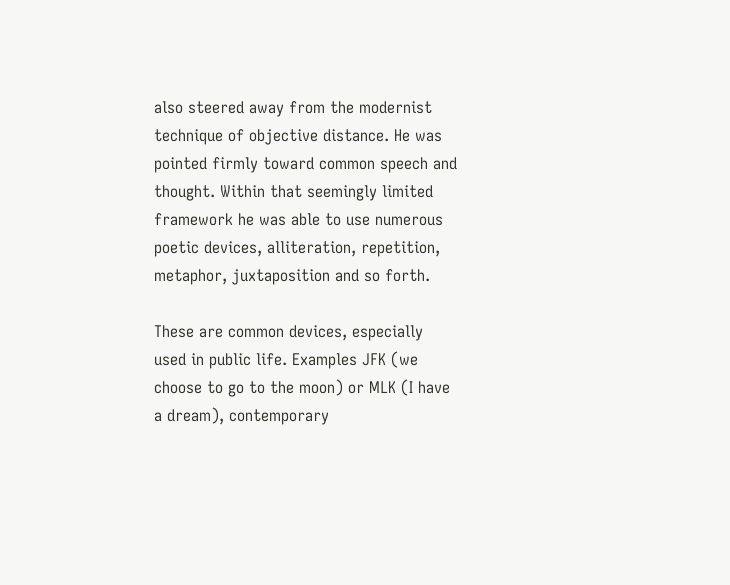also steered away from the modernist technique of objective distance. He was pointed firmly toward common speech and thought. Within that seemingly limited framework he was able to use numerous poetic devices, alliteration, repetition, metaphor, juxtaposition and so forth.

These are common devices, especially used in public life. Examples JFK (we choose to go to the moon) or MLK (I have a dream), contemporary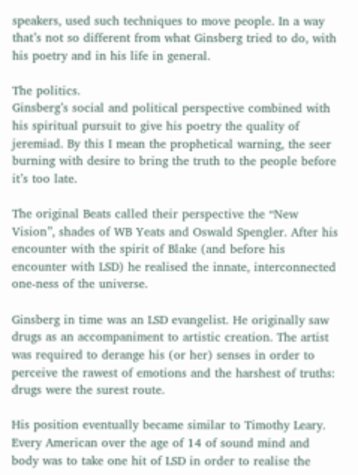speakers, used such techniques to move people. In a way that’s not so different from what Ginsberg tried to do, with his poetry and in his life in general.

The politics.
Ginsberg’s social and political perspective combined with his spiritual pursuit to give his poetry the quality of jeremiad. By this I mean the prophetical warning, the seer burning with desire to bring the truth to the people before it’s too late.

The original Beats called their perspective the “New Vision”, shades of WB Yeats and Oswald Spengler. After his encounter with the spirit of Blake (and before his encounter with LSD) he realised the innate, interconnected one-ness of the universe.

Ginsberg in time was an LSD evangelist. He originally saw drugs as an accompaniment to artistic creation. The artist was required to derange his (or her) senses in order to perceive the rawest of emotions and the harshest of truths: drugs were the surest route.

His position eventually became similar to Timothy Leary. Every American over the age of 14 of sound mind and body was to take one hit of LSD in order to realise the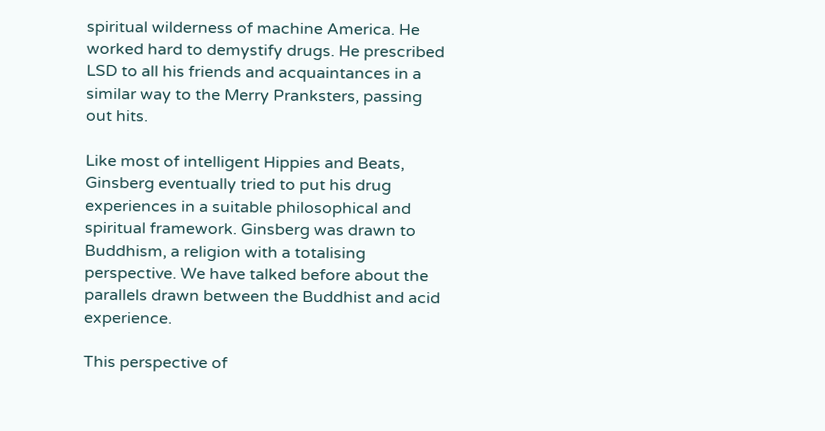spiritual wilderness of machine America. He worked hard to demystify drugs. He prescribed LSD to all his friends and acquaintances in a similar way to the Merry Pranksters, passing out hits.

Like most of intelligent Hippies and Beats, Ginsberg eventually tried to put his drug experiences in a suitable philosophical and spiritual framework. Ginsberg was drawn to Buddhism, a religion with a totalising perspective. We have talked before about the parallels drawn between the Buddhist and acid experience.

This perspective of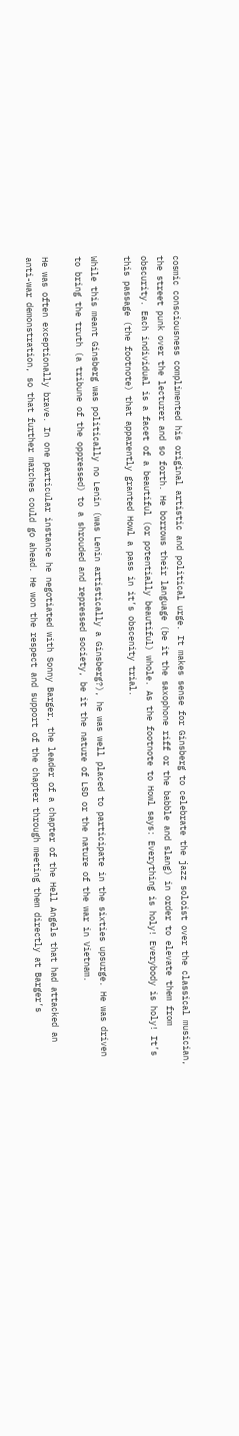cosmic consciousness complimented his original artistic and political urge. It makes sense for Ginsberg to celebrate the jazz soloist over the classical musician, the street punk over the lecturer and so forth. He borrows their language (be it the saxophone riff or the babble and slang) in order to elevate them from obscurity. Each individual is a facet of a beautiful (or potentially beautiful) whole. As the footnote to Howl says: Everything is holy! Everybody is holy! It’s this passage (the footnote) that apparently granted Howl a pass in it’s obscenity trial.

While this meant Ginsberg was politically no Lenin (was Lenin artistically a Ginsberg?), he was well placed to participate in the sixties upsurge. He was driven to bring the truth (a tribune of the oppressed) to a shrouded and repressed society, be it the nature of LSD or the nature of the war in Vietnam.

He was often exceptionally brave. In one particular instance he negotiated with Sonny Barger, the leader of a chapter of the Hell Angels that had attacked an anti-war demonstration, so that further marches could go ahead. He won the respect and support of the chapter through meeting them directly at Barger’s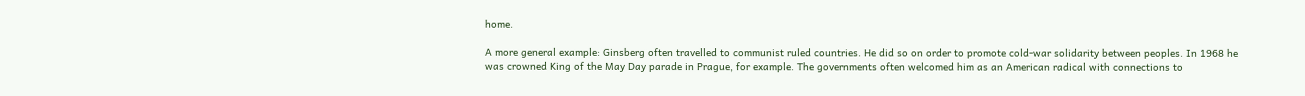home.

A more general example: Ginsberg often travelled to communist ruled countries. He did so on order to promote cold-war solidarity between peoples. In 1968 he was crowned King of the May Day parade in Prague, for example. The governments often welcomed him as an American radical with connections to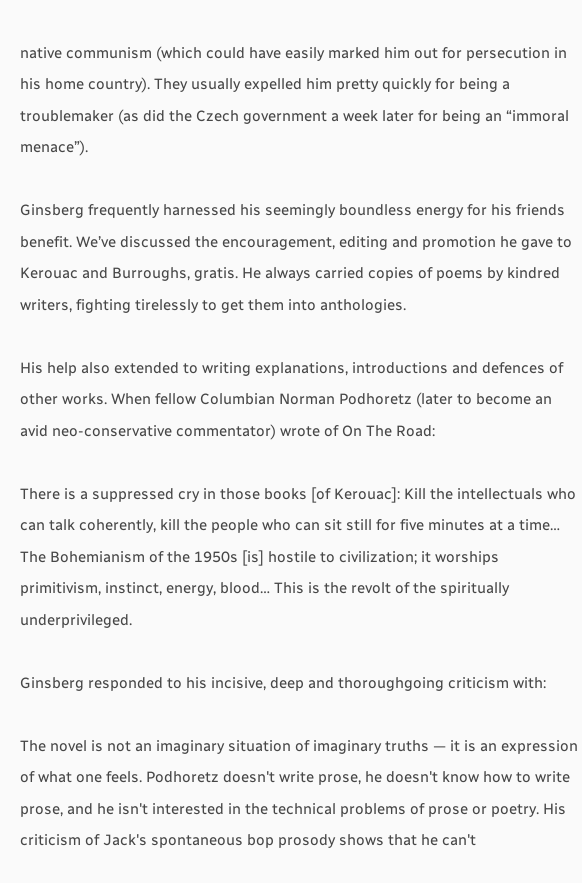native communism (which could have easily marked him out for persecution in his home country). They usually expelled him pretty quickly for being a troublemaker (as did the Czech government a week later for being an “immoral menace”).

Ginsberg frequently harnessed his seemingly boundless energy for his friends benefit. We’ve discussed the encouragement, editing and promotion he gave to Kerouac and Burroughs, gratis. He always carried copies of poems by kindred writers, fighting tirelessly to get them into anthologies.

His help also extended to writing explanations, introductions and defences of other works. When fellow Columbian Norman Podhoretz (later to become an avid neo-conservative commentator) wrote of On The Road:

There is a suppressed cry in those books [of Kerouac]: Kill the intellectuals who can talk coherently, kill the people who can sit still for five minutes at a time… The Bohemianism of the 1950s [is] hostile to civilization; it worships primitivism, instinct, energy, blood… This is the revolt of the spiritually underprivileged.

Ginsberg responded to his incisive, deep and thoroughgoing criticism with:

The novel is not an imaginary situation of imaginary truths — it is an expression of what one feels. Podhoretz doesn't write prose, he doesn't know how to write prose, and he isn't interested in the technical problems of prose or poetry. His criticism of Jack's spontaneous bop prosody shows that he can't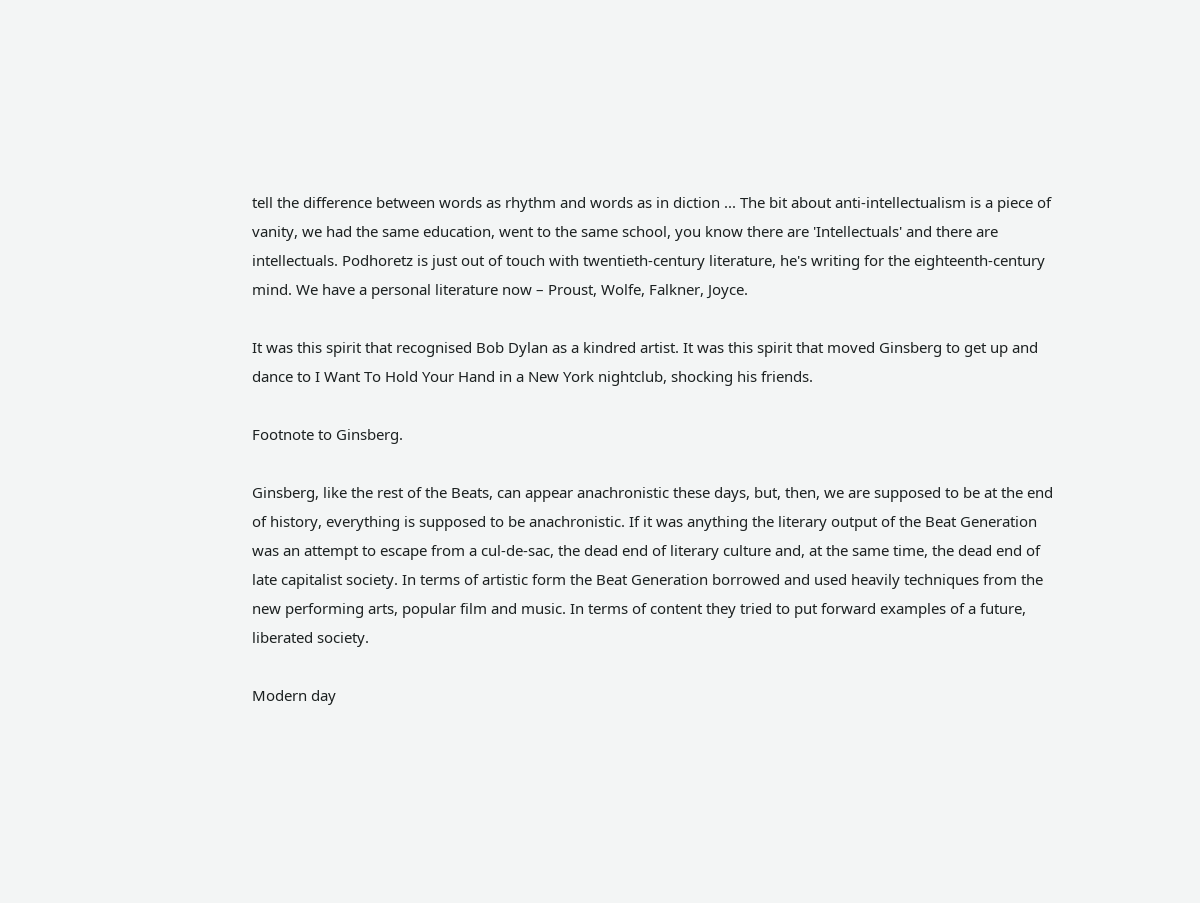tell the difference between words as rhythm and words as in diction ... The bit about anti-intellectualism is a piece of vanity, we had the same education, went to the same school, you know there are 'Intellectuals' and there are intellectuals. Podhoretz is just out of touch with twentieth-century literature, he's writing for the eighteenth-century mind. We have a personal literature now – Proust, Wolfe, Falkner, Joyce.

It was this spirit that recognised Bob Dylan as a kindred artist. It was this spirit that moved Ginsberg to get up and dance to I Want To Hold Your Hand in a New York nightclub, shocking his friends.

Footnote to Ginsberg.

Ginsberg, like the rest of the Beats, can appear anachronistic these days, but, then, we are supposed to be at the end of history, everything is supposed to be anachronistic. If it was anything the literary output of the Beat Generation was an attempt to escape from a cul-de-sac, the dead end of literary culture and, at the same time, the dead end of late capitalist society. In terms of artistic form the Beat Generation borrowed and used heavily techniques from the new performing arts, popular film and music. In terms of content they tried to put forward examples of a future, liberated society.

Modern day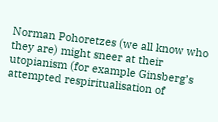Norman Pohoretzes (we all know who they are) might sneer at their utopianism (for example Ginsberg’s attempted respiritualisation of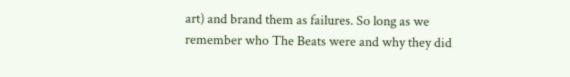art) and brand them as failures. So long as we remember who The Beats were and why they did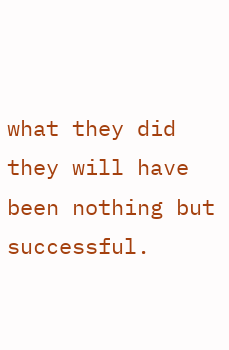what they did they will have been nothing but successful.